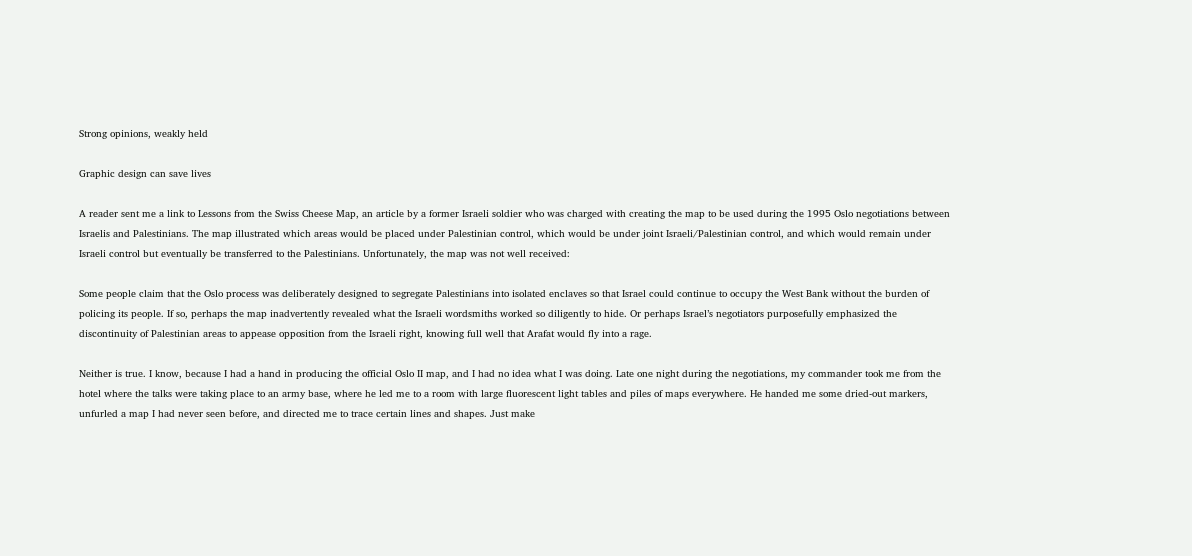Strong opinions, weakly held

Graphic design can save lives

A reader sent me a link to Lessons from the Swiss Cheese Map, an article by a former Israeli soldier who was charged with creating the map to be used during the 1995 Oslo negotiations between Israelis and Palestinians. The map illustrated which areas would be placed under Palestinian control, which would be under joint Israeli/Palestinian control, and which would remain under Israeli control but eventually be transferred to the Palestinians. Unfortunately, the map was not well received:

Some people claim that the Oslo process was deliberately designed to segregate Palestinians into isolated enclaves so that Israel could continue to occupy the West Bank without the burden of policing its people. If so, perhaps the map inadvertently revealed what the Israeli wordsmiths worked so diligently to hide. Or perhaps Israel’s negotiators purposefully emphasized the discontinuity of Palestinian areas to appease opposition from the Israeli right, knowing full well that Arafat would fly into a rage.

Neither is true. I know, because I had a hand in producing the official Oslo II map, and I had no idea what I was doing. Late one night during the negotiations, my commander took me from the hotel where the talks were taking place to an army base, where he led me to a room with large fluorescent light tables and piles of maps everywhere. He handed me some dried-out markers, unfurled a map I had never seen before, and directed me to trace certain lines and shapes. Just make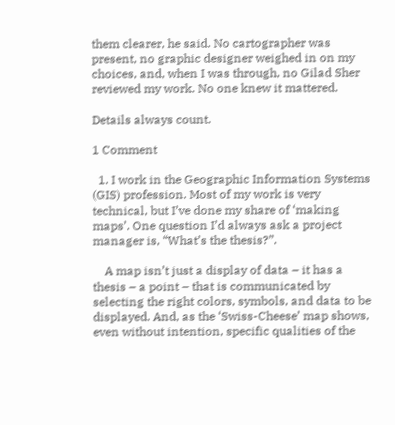them clearer, he said. No cartographer was present, no graphic designer weighed in on my choices, and, when I was through, no Gilad Sher reviewed my work. No one knew it mattered.

Details always count.

1 Comment

  1. I work in the Geographic Information Systems (GIS) profession. Most of my work is very technical, but I’ve done my share of ‘making maps’. One question I’d always ask a project manager is, “What’s the thesis?”.

    A map isn’t just a display of data – it has a thesis – a point – that is communicated by selecting the right colors, symbols, and data to be displayed. And, as the ‘Swiss-Cheese’ map shows, even without intention, specific qualities of the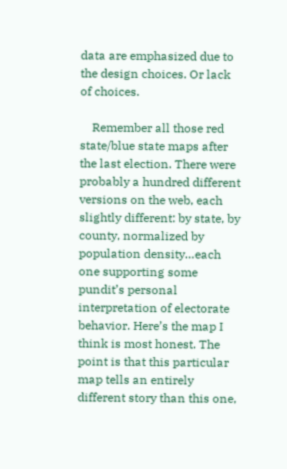data are emphasized due to the design choices. Or lack of choices.

    Remember all those red state/blue state maps after the last election. There were probably a hundred different versions on the web, each slightly different: by state, by county, normalized by population density…each one supporting some pundit’s personal interpretation of electorate behavior. Here’s the map I think is most honest. The point is that this particular map tells an entirely different story than this one,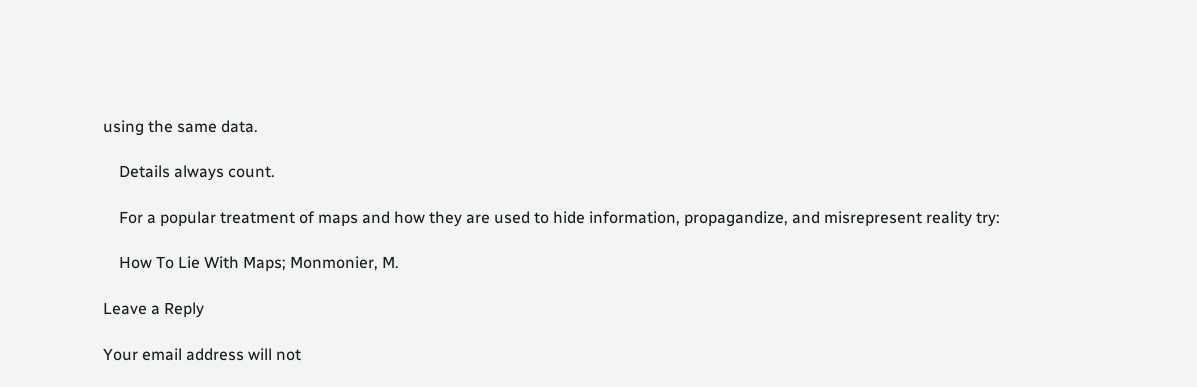using the same data.

    Details always count.

    For a popular treatment of maps and how they are used to hide information, propagandize, and misrepresent reality try:

    How To Lie With Maps; Monmonier, M.

Leave a Reply

Your email address will not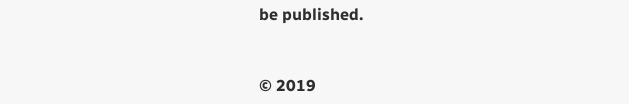be published.


© 2019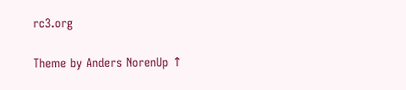rc3.org

Theme by Anders NorenUp ↑